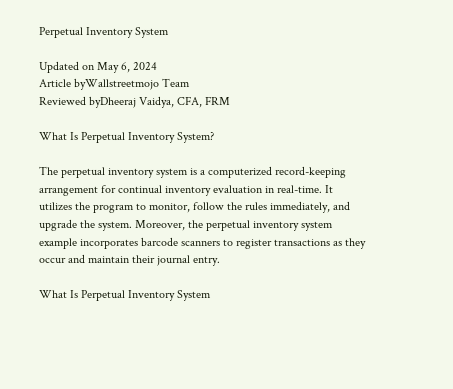Perpetual Inventory System

Updated on May 6, 2024
Article byWallstreetmojo Team
Reviewed byDheeraj Vaidya, CFA, FRM

What Is Perpetual Inventory System?

The perpetual inventory system is a computerized record-keeping arrangement for continual inventory evaluation in real-time. It utilizes the program to monitor, follow the rules immediately, and upgrade the system. Moreover, the perpetual inventory system example incorporates barcode scanners to register transactions as they occur and maintain their journal entry.

What Is Perpetual Inventory System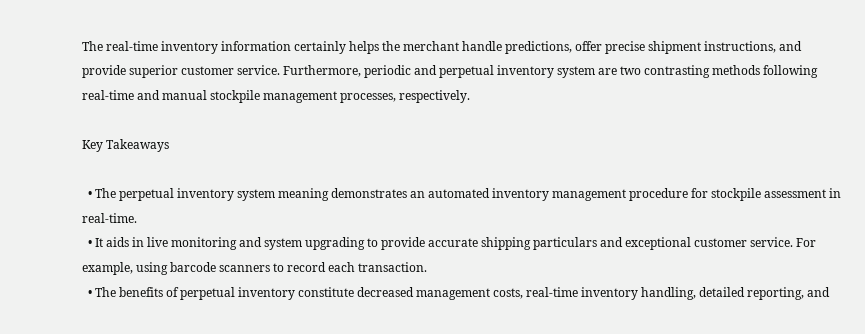The real-time inventory information certainly helps the merchant handle predictions, offer precise shipment instructions, and provide superior customer service. Furthermore, periodic and perpetual inventory system are two contrasting methods following real-time and manual stockpile management processes, respectively.

Key Takeaways

  • The perpetual inventory system meaning demonstrates an automated inventory management procedure for stockpile assessment in real-time.
  • It aids in live monitoring and system upgrading to provide accurate shipping particulars and exceptional customer service. For example, using barcode scanners to record each transaction.
  • The benefits of perpetual inventory constitute decreased management costs, real-time inventory handling, detailed reporting, and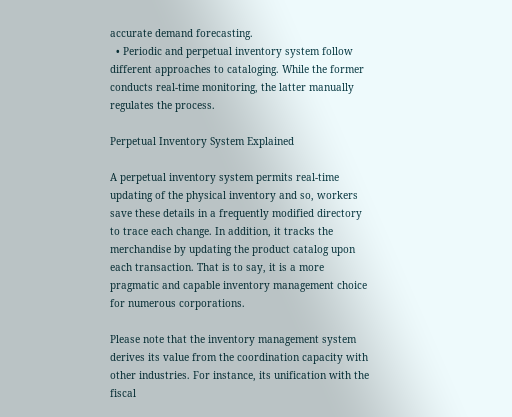accurate demand forecasting.
  • Periodic and perpetual inventory system follow different approaches to cataloging. While the former conducts real-time monitoring, the latter manually regulates the process.

Perpetual Inventory System Explained

A perpetual inventory system permits real-time updating of the physical inventory and so, workers save these details in a frequently modified directory to trace each change. In addition, it tracks the merchandise by updating the product catalog upon each transaction. That is to say, it is a more pragmatic and capable inventory management choice for numerous corporations.

Please note that the inventory management system derives its value from the coordination capacity with other industries. For instance, its unification with the fiscal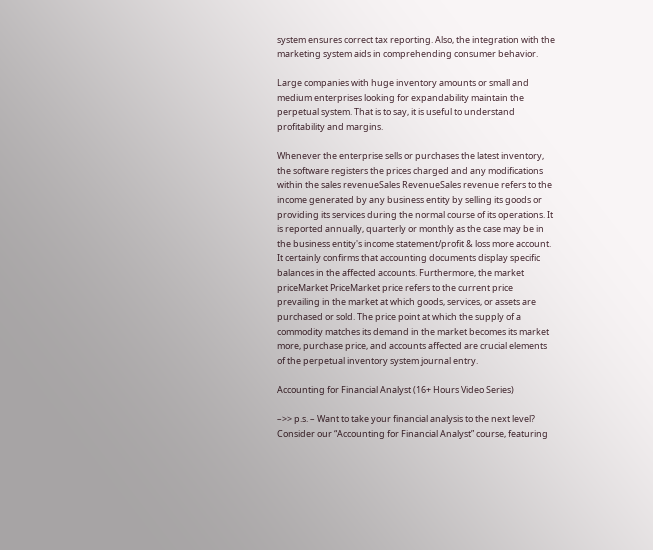system ensures correct tax reporting. Also, the integration with the marketing system aids in comprehending consumer behavior.

Large companies with huge inventory amounts or small and medium enterprises looking for expandability maintain the perpetual system. That is to say, it is useful to understand profitability and margins.

Whenever the enterprise sells or purchases the latest inventory, the software registers the prices charged and any modifications within the sales revenueSales RevenueSales revenue refers to the income generated by any business entity by selling its goods or providing its services during the normal course of its operations. It is reported annually, quarterly or monthly as the case may be in the business entity's income statement/profit & loss more account. It certainly confirms that accounting documents display specific balances in the affected accounts. Furthermore, the market priceMarket PriceMarket price refers to the current price prevailing in the market at which goods, services, or assets are purchased or sold. The price point at which the supply of a commodity matches its demand in the market becomes its market more, purchase price, and accounts affected are crucial elements of the perpetual inventory system journal entry.

Accounting for Financial Analyst (16+ Hours Video Series)

–>> p.s. – Want to take your financial analysis to the next level? Consider our “Accounting for Financial Analyst” course, featuring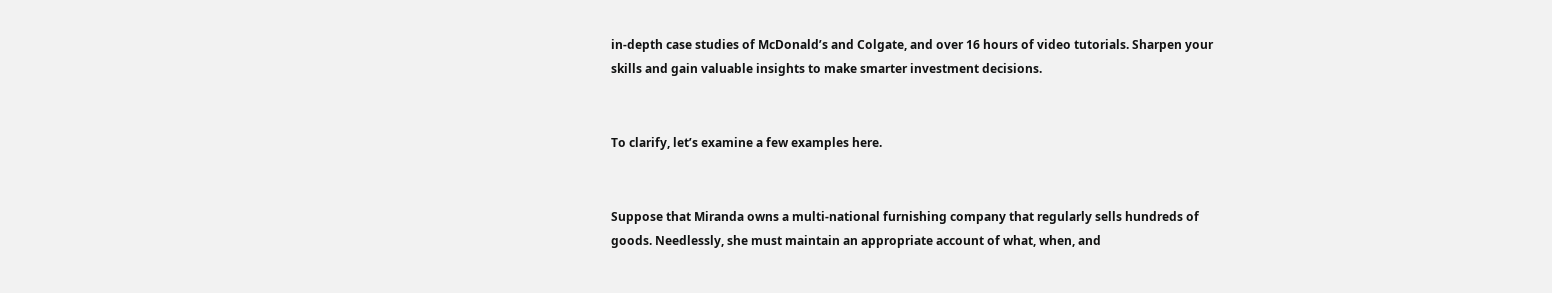in-depth case studies of McDonald’s and Colgate, and over 16 hours of video tutorials. Sharpen your skills and gain valuable insights to make smarter investment decisions.


To clarify, let’s examine a few examples here.


Suppose that Miranda owns a multi-national furnishing company that regularly sells hundreds of goods. Needlessly, she must maintain an appropriate account of what, when, and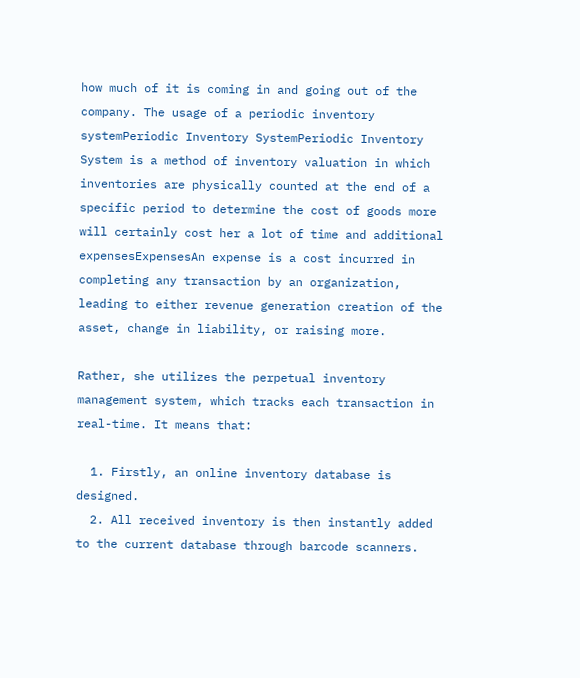how much of it is coming in and going out of the company. The usage of a periodic inventory systemPeriodic Inventory SystemPeriodic Inventory System is a method of inventory valuation in which inventories are physically counted at the end of a specific period to determine the cost of goods more will certainly cost her a lot of time and additional expensesExpensesAn expense is a cost incurred in completing any transaction by an organization, leading to either revenue generation creation of the asset, change in liability, or raising more.

Rather, she utilizes the perpetual inventory management system, which tracks each transaction in real-time. It means that:

  1. Firstly, an online inventory database is designed.
  2. All received inventory is then instantly added to the current database through barcode scanners.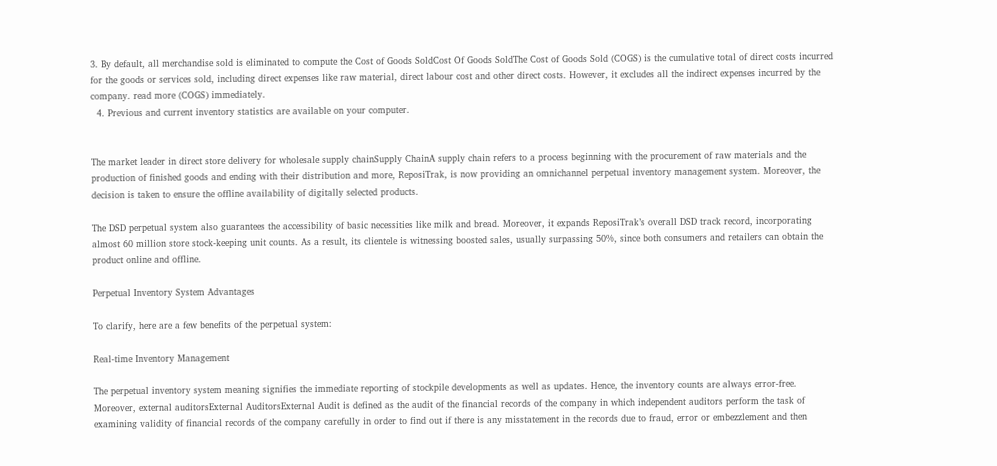3. By default, all merchandise sold is eliminated to compute the Cost of Goods SoldCost Of Goods SoldThe Cost of Goods Sold (COGS) is the cumulative total of direct costs incurred for the goods or services sold, including direct expenses like raw material, direct labour cost and other direct costs. However, it excludes all the indirect expenses incurred by the company. read more (COGS) immediately.
  4. Previous and current inventory statistics are available on your computer.


The market leader in direct store delivery for wholesale supply chainSupply ChainA supply chain refers to a process beginning with the procurement of raw materials and the production of finished goods and ending with their distribution and more, ReposiTrak, is now providing an omnichannel perpetual inventory management system. Moreover, the decision is taken to ensure the offline availability of digitally selected products.

The DSD perpetual system also guarantees the accessibility of basic necessities like milk and bread. Moreover, it expands ReposiTrak’s overall DSD track record, incorporating almost 60 million store stock-keeping unit counts. As a result, its clientele is witnessing boosted sales, usually surpassing 50%, since both consumers and retailers can obtain the product online and offline.

Perpetual Inventory System Advantages

To clarify, here are a few benefits of the perpetual system:

Real-time Inventory Management

The perpetual inventory system meaning signifies the immediate reporting of stockpile developments as well as updates. Hence, the inventory counts are always error-free. Moreover, external auditorsExternal AuditorsExternal Audit is defined as the audit of the financial records of the company in which independent auditors perform the task of examining validity of financial records of the company carefully in order to find out if there is any misstatement in the records due to fraud, error or embezzlement and then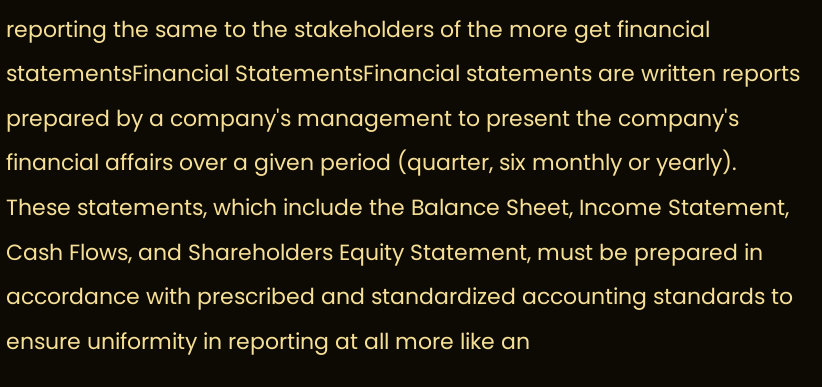reporting the same to the stakeholders of the more get financial statementsFinancial StatementsFinancial statements are written reports prepared by a company's management to present the company's financial affairs over a given period (quarter, six monthly or yearly). These statements, which include the Balance Sheet, Income Statement, Cash Flows, and Shareholders Equity Statement, must be prepared in accordance with prescribed and standardized accounting standards to ensure uniformity in reporting at all more like an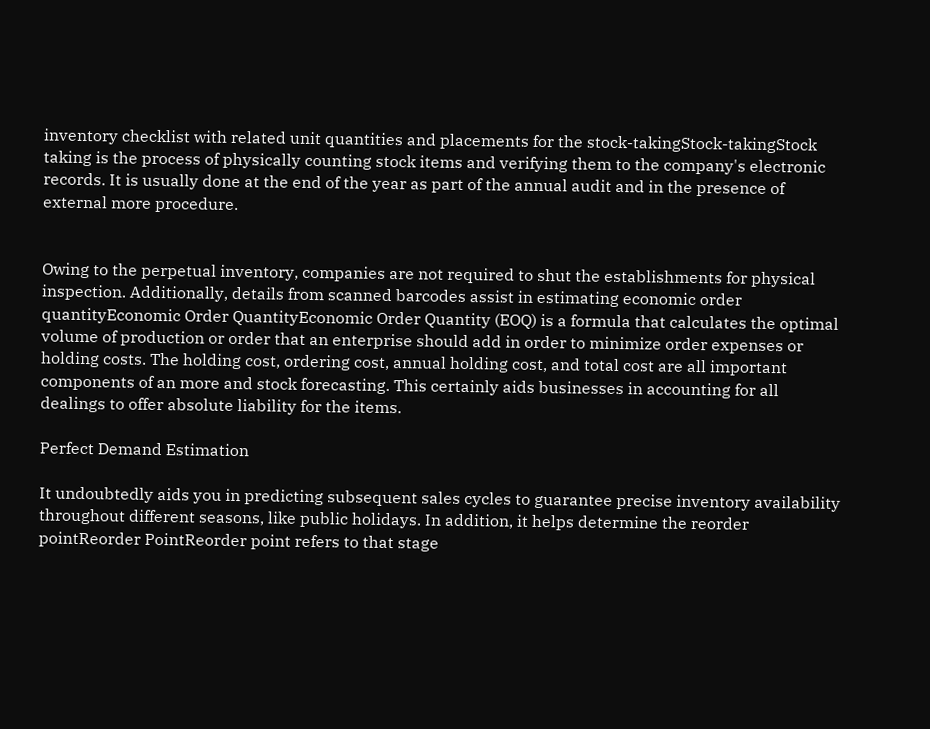inventory checklist with related unit quantities and placements for the stock-takingStock-takingStock taking is the process of physically counting stock items and verifying them to the company's electronic records. It is usually done at the end of the year as part of the annual audit and in the presence of external more procedure.


Owing to the perpetual inventory, companies are not required to shut the establishments for physical inspection. Additionally, details from scanned barcodes assist in estimating economic order quantityEconomic Order QuantityEconomic Order Quantity (EOQ) is a formula that calculates the optimal volume of production or order that an enterprise should add in order to minimize order expenses or holding costs. The holding cost, ordering cost, annual holding cost, and total cost are all important components of an more and stock forecasting. This certainly aids businesses in accounting for all dealings to offer absolute liability for the items.

Perfect Demand Estimation

It undoubtedly aids you in predicting subsequent sales cycles to guarantee precise inventory availability throughout different seasons, like public holidays. In addition, it helps determine the reorder pointReorder PointReorder point refers to that stage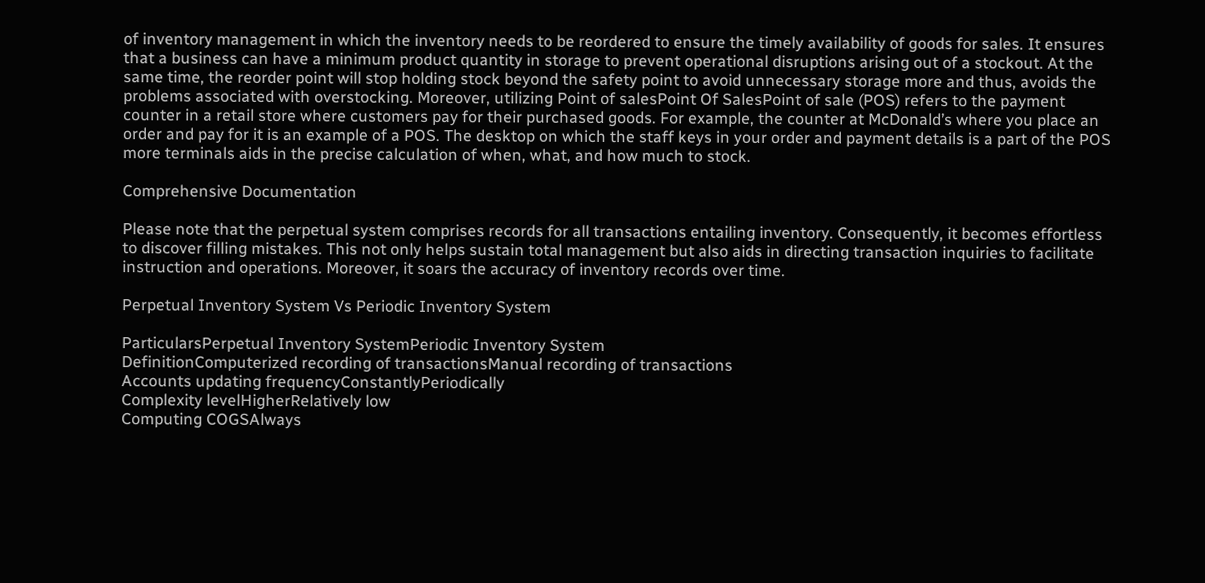of inventory management in which the inventory needs to be reordered to ensure the timely availability of goods for sales. It ensures that a business can have a minimum product quantity in storage to prevent operational disruptions arising out of a stockout. At the same time, the reorder point will stop holding stock beyond the safety point to avoid unnecessary storage more and thus, avoids the problems associated with overstocking. Moreover, utilizing Point of salesPoint Of SalesPoint of sale (POS) refers to the payment counter in a retail store where customers pay for their purchased goods. For example, the counter at McDonald’s where you place an order and pay for it is an example of a POS. The desktop on which the staff keys in your order and payment details is a part of the POS more terminals aids in the precise calculation of when, what, and how much to stock.

Comprehensive Documentation

Please note that the perpetual system comprises records for all transactions entailing inventory. Consequently, it becomes effortless to discover filling mistakes. This not only helps sustain total management but also aids in directing transaction inquiries to facilitate instruction and operations. Moreover, it soars the accuracy of inventory records over time.

Perpetual Inventory System Vs Periodic Inventory System

ParticularsPerpetual Inventory SystemPeriodic Inventory System
DefinitionComputerized recording of transactionsManual recording of transactions
Accounts updating frequencyConstantlyPeriodically
Complexity levelHigherRelatively low
Computing COGSAlways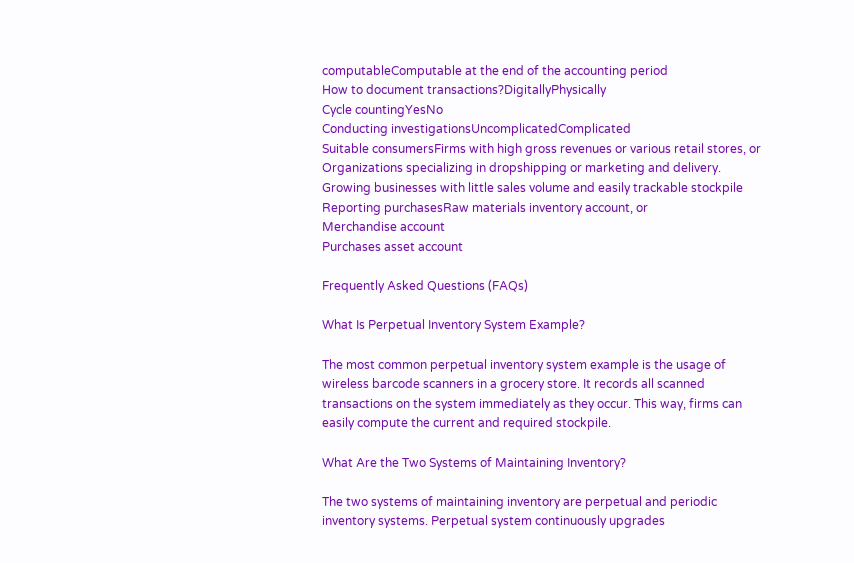computableComputable at the end of the accounting period
How to document transactions?DigitallyPhysically
Cycle countingYesNo
Conducting investigationsUncomplicatedComplicated
Suitable consumersFirms with high gross revenues or various retail stores, or
Organizations specializing in dropshipping or marketing and delivery.
Growing businesses with little sales volume and easily trackable stockpile
Reporting purchasesRaw materials inventory account, or
Merchandise account
Purchases asset account

Frequently Asked Questions (FAQs)

What Is Perpetual Inventory System Example?

The most common perpetual inventory system example is the usage of wireless barcode scanners in a grocery store. It records all scanned transactions on the system immediately as they occur. This way, firms can easily compute the current and required stockpile.

What Are the Two Systems of Maintaining Inventory?

The two systems of maintaining inventory are perpetual and periodic inventory systems. Perpetual system continuously upgrades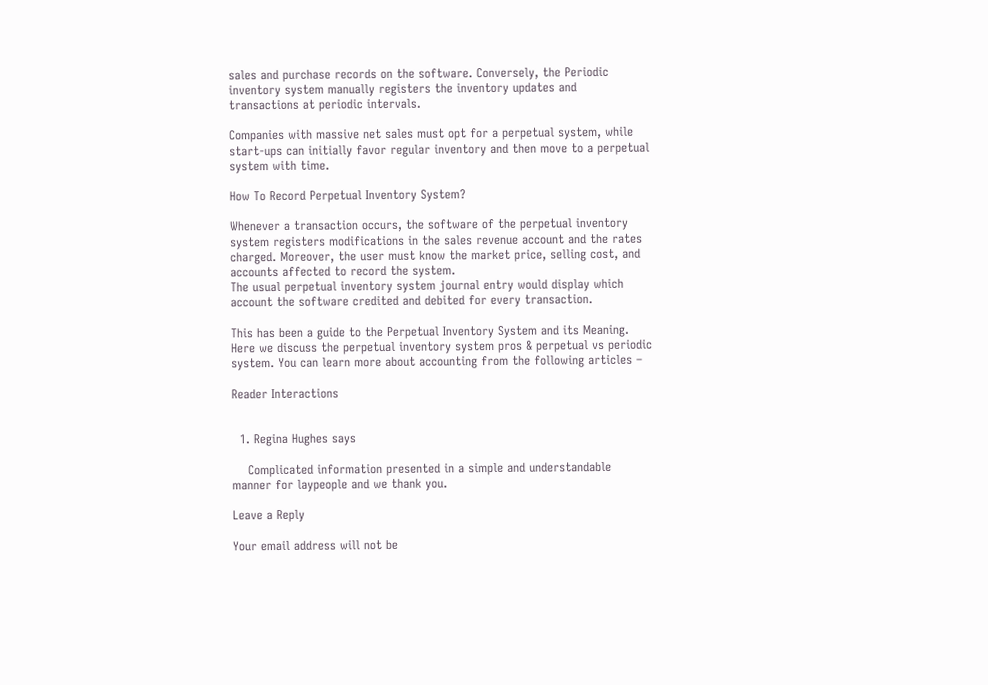sales and purchase records on the software. Conversely, the Periodic inventory system manually registers the inventory updates and transactions at periodic intervals.

Companies with massive net sales must opt for a perpetual system, while start-ups can initially favor regular inventory and then move to a perpetual system with time.

How To Record Perpetual Inventory System?

Whenever a transaction occurs, the software of the perpetual inventory system registers modifications in the sales revenue account and the rates charged. Moreover, the user must know the market price, selling cost, and accounts affected to record the system.
The usual perpetual inventory system journal entry would display which account the software credited and debited for every transaction.

This has been a guide to the Perpetual Inventory System and its Meaning. Here we discuss the perpetual inventory system pros & perpetual vs periodic system. You can learn more about accounting from the following articles –

Reader Interactions


  1. Regina Hughes says

    Complicated information presented in a simple and understandable manner for laypeople and we thank you.

Leave a Reply

Your email address will not be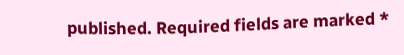published. Required fields are marked *